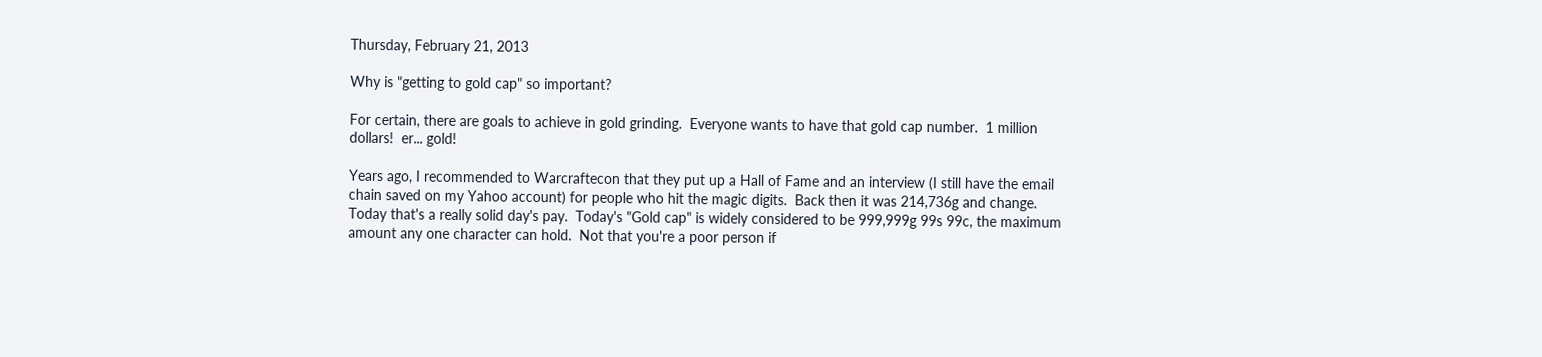Thursday, February 21, 2013

Why is "getting to gold cap" so important?

For certain, there are goals to achieve in gold grinding.  Everyone wants to have that gold cap number.  1 million dollars!  er... gold!

Years ago, I recommended to Warcraftecon that they put up a Hall of Fame and an interview (I still have the email chain saved on my Yahoo account) for people who hit the magic digits.  Back then it was 214,736g and change.  Today that's a really solid day's pay.  Today's "Gold cap" is widely considered to be 999,999g 99s 99c, the maximum amount any one character can hold.  Not that you're a poor person if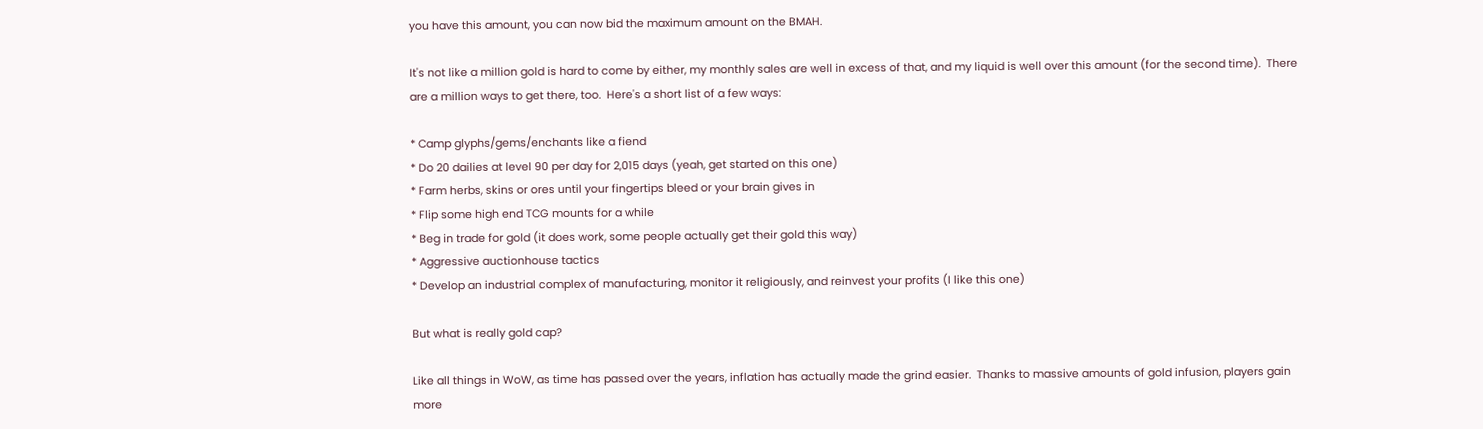you have this amount, you can now bid the maximum amount on the BMAH.

It's not like a million gold is hard to come by either, my monthly sales are well in excess of that, and my liquid is well over this amount (for the second time).  There are a million ways to get there, too.  Here's a short list of a few ways:

* Camp glyphs/gems/enchants like a fiend
* Do 20 dailies at level 90 per day for 2,015 days (yeah, get started on this one)
* Farm herbs, skins or ores until your fingertips bleed or your brain gives in
* Flip some high end TCG mounts for a while
* Beg in trade for gold (it does work, some people actually get their gold this way)
* Aggressive auctionhouse tactics
* Develop an industrial complex of manufacturing, monitor it religiously, and reinvest your profits (I like this one)

But what is really gold cap?

Like all things in WoW, as time has passed over the years, inflation has actually made the grind easier.  Thanks to massive amounts of gold infusion, players gain more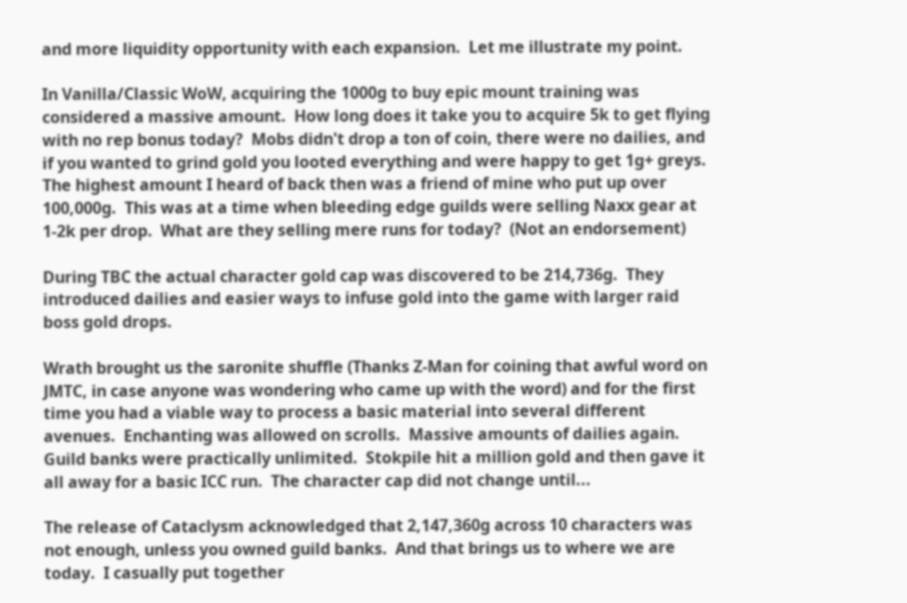and more liquidity opportunity with each expansion.  Let me illustrate my point.

In Vanilla/Classic WoW, acquiring the 1000g to buy epic mount training was considered a massive amount.  How long does it take you to acquire 5k to get flying with no rep bonus today?  Mobs didn't drop a ton of coin, there were no dailies, and if you wanted to grind gold you looted everything and were happy to get 1g+ greys.  The highest amount I heard of back then was a friend of mine who put up over 100,000g.  This was at a time when bleeding edge guilds were selling Naxx gear at 1-2k per drop.  What are they selling mere runs for today?  (Not an endorsement)

During TBC the actual character gold cap was discovered to be 214,736g.  They introduced dailies and easier ways to infuse gold into the game with larger raid boss gold drops.

Wrath brought us the saronite shuffle (Thanks Z-Man for coining that awful word on JMTC, in case anyone was wondering who came up with the word) and for the first time you had a viable way to process a basic material into several different avenues.  Enchanting was allowed on scrolls.  Massive amounts of dailies again.  Guild banks were practically unlimited.  Stokpile hit a million gold and then gave it all away for a basic ICC run.  The character cap did not change until...

The release of Cataclysm acknowledged that 2,147,360g across 10 characters was not enough, unless you owned guild banks.  And that brings us to where we are today.  I casually put together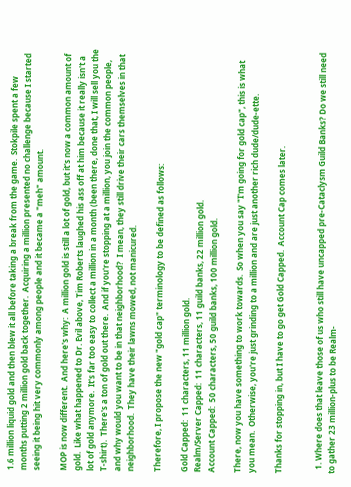1.6 million liquid gold and then blew it all before taking a break from the game.  Stokpile spent a few months putting 2 million gold back together.  Acquiring a million presented no challenge because I started seeing it being hit very commonly among people and it became a "meh" amount.

MOP is now different.  And here's why:  A million gold is still a lot of gold, but it's now a common amount of gold.  Like what happened to Dr. Evil above, Tim Roberts laughed his ass off at him because it really isn't a lot of gold anymore.  It's far too easy to collect a million in a month (been there, done that, I will sell you the T-shirt).  There's a ton of gold out there.  And if you're stopping at a million, you join the common people, and why would you want to be in that neighborhood?  I mean, they still drive their cars themselves in that neighborhood.  They have their lawns mowed, not manicured.

Therefore, I propose the new "gold cap" terminology to be defined as follows:

Gold Capped:  11 characters, 11 million gold.
Realm/Server Capped:  11 characters, 11 guild banks, 22 million gold.
Account Capped:  50 characters, 50 guild banks, 100 million gold.

There, now you have something to work towards.  So when you say "I'm going for gold cap", this is what you mean.  Otherwise, you're just grinding to a million and are just another rich dude/dude-ette.

Thanks for stopping in, but I have to go get Gold Capped.  Account Cap comes later.


  1. Where does that leave those of us who still have uncapped pre-Cataclysm Guild Banks? Do we still need to gather 23 million-plus to be Realm-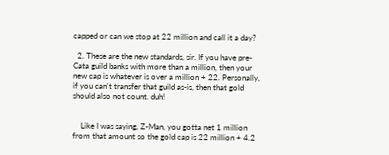capped or can we stop at 22 million and call it a day?

  2. These are the new standards, sir. If you have pre-Cata guild banks with more than a million, then your new cap is whatever is over a million + 22. Personally, if you can't transfer that guild as-is, then that gold should also not count. duh!


    Like I was saying, Z-Man, you gotta net 1 million from that amount so the gold cap is 22 million + 4.2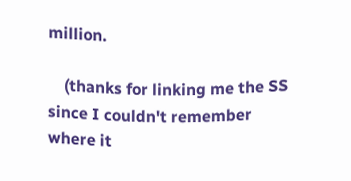million.

    (thanks for linking me the SS since I couldn't remember where it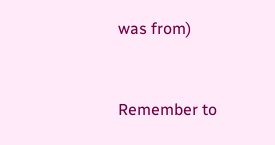was from)


Remember to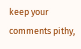keep your comments pithy,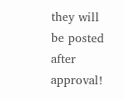they will be posted after approval!